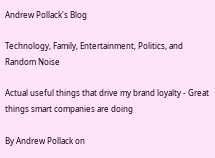Andrew Pollack's Blog

Technology, Family, Entertainment, Politics, and Random Noise

Actual useful things that drive my brand loyalty - Great things smart companies are doing

By Andrew Pollack on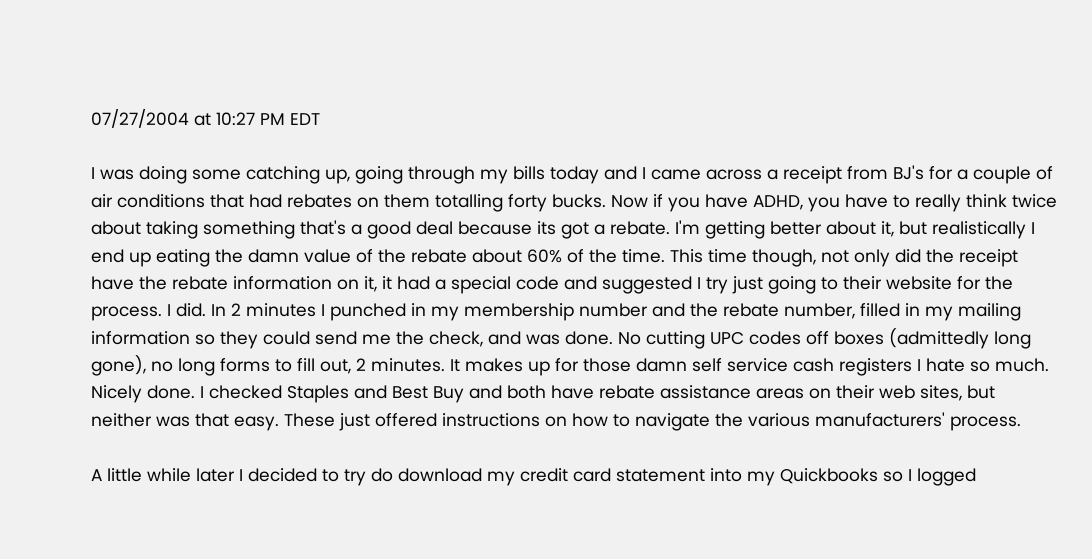07/27/2004 at 10:27 PM EDT

I was doing some catching up, going through my bills today and I came across a receipt from BJ's for a couple of air conditions that had rebates on them totalling forty bucks. Now if you have ADHD, you have to really think twice about taking something that's a good deal because its got a rebate. I'm getting better about it, but realistically I end up eating the damn value of the rebate about 60% of the time. This time though, not only did the receipt have the rebate information on it, it had a special code and suggested I try just going to their website for the process. I did. In 2 minutes I punched in my membership number and the rebate number, filled in my mailing information so they could send me the check, and was done. No cutting UPC codes off boxes (admittedly long gone), no long forms to fill out, 2 minutes. It makes up for those damn self service cash registers I hate so much. Nicely done. I checked Staples and Best Buy and both have rebate assistance areas on their web sites, but neither was that easy. These just offered instructions on how to navigate the various manufacturers' process.

A little while later I decided to try do download my credit card statement into my Quickbooks so I logged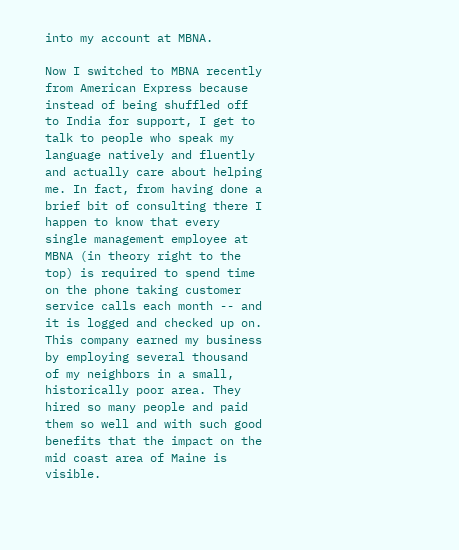into my account at MBNA.

Now I switched to MBNA recently from American Express because instead of being shuffled off to India for support, I get to talk to people who speak my language natively and fluently and actually care about helping me. In fact, from having done a brief bit of consulting there I happen to know that every single management employee at MBNA (in theory right to the top) is required to spend time on the phone taking customer service calls each month -- and it is logged and checked up on. This company earned my business by employing several thousand of my neighbors in a small, historically poor area. They hired so many people and paid them so well and with such good benefits that the impact on the mid coast area of Maine is visible.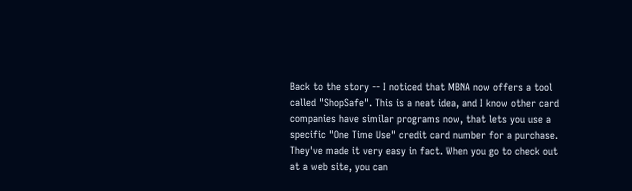Back to the story -- I noticed that MBNA now offers a tool called "ShopSafe". This is a neat idea, and I know other card companies have similar programs now, that lets you use a specific "One Time Use" credit card number for a purchase. They've made it very easy in fact. When you go to check out at a web site, you can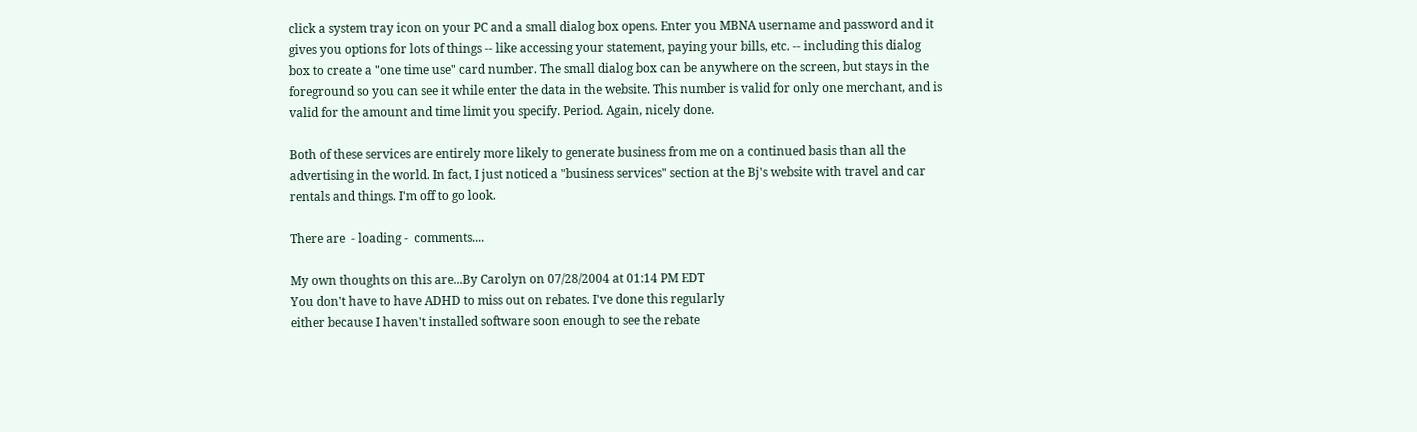click a system tray icon on your PC and a small dialog box opens. Enter you MBNA username and password and it gives you options for lots of things -- like accessing your statement, paying your bills, etc. -- including this dialog box to create a "one time use" card number. The small dialog box can be anywhere on the screen, but stays in the foreground so you can see it while enter the data in the website. This number is valid for only one merchant, and is valid for the amount and time limit you specify. Period. Again, nicely done.

Both of these services are entirely more likely to generate business from me on a continued basis than all the advertising in the world. In fact, I just noticed a "business services" section at the Bj's website with travel and car rentals and things. I'm off to go look.

There are  - loading -  comments....

My own thoughts on this are...By Carolyn on 07/28/2004 at 01:14 PM EDT
You don't have to have ADHD to miss out on rebates. I've done this regularly
either because I haven't installed software soon enough to see the rebate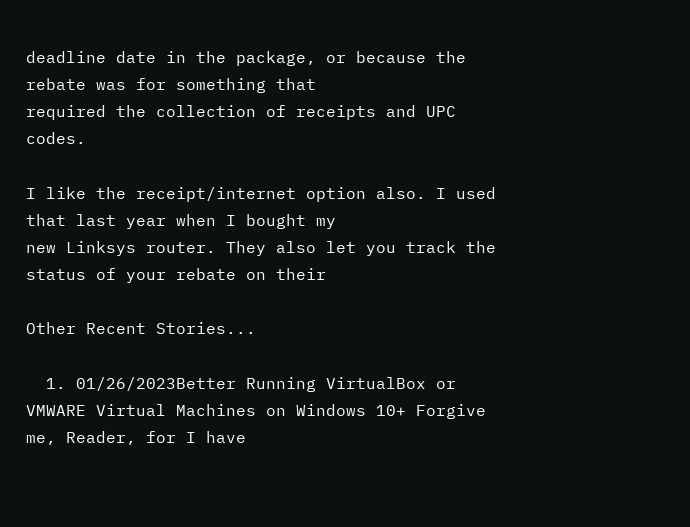deadline date in the package, or because the rebate was for something that
required the collection of receipts and UPC codes.

I like the receipt/internet option also. I used that last year when I bought my
new Linksys router. They also let you track the status of your rebate on their

Other Recent Stories...

  1. 01/26/2023Better Running VirtualBox or VMWARE Virtual Machines on Windows 10+ Forgive me, Reader, for I have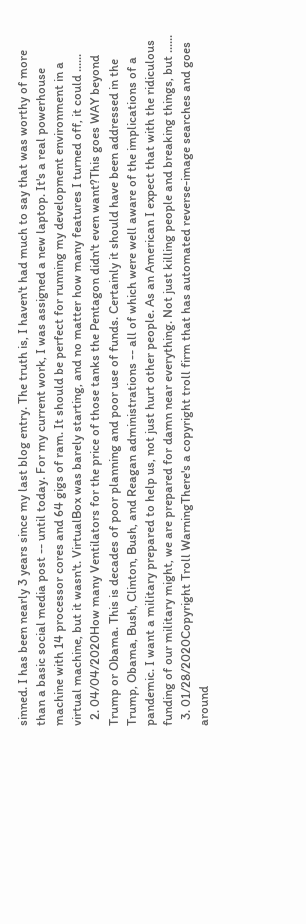sinned. I has been nearly 3 years since my last blog entry. The truth is, I haven't had much to say that was worthy of more than a basic social media post -- until today. For my current work, I was assigned a new laptop. It's a real powerhouse machine with 14 processor cores and 64 gigs of ram. It should be perfect for running my development environment in a virtual machine, but it wasn't. VirtualBox was barely starting, and no matter how many features I turned off, it could ......
  2. 04/04/2020How many Ventilators for the price of those tanks the Pentagon didn't even want?This goes WAY beyond Trump or Obama. This is decades of poor planning and poor use of funds. Certainly it should have been addressed in the Trump, Obama, Bush, Clinton, Bush, and Reagan administrations -- all of which were well aware of the implications of a pandemic. I want a military prepared to help us, not just hurt other people. As an American I expect that with the ridiculous funding of our military might, we are prepared for damn near everything. Not just killing people and breaking things, but ......
  3. 01/28/2020Copyright Troll WarningThere's a copyright troll firm that has automated reverse-image searches and goes around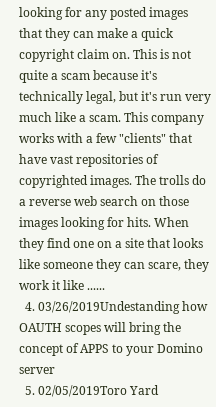looking for any posted images that they can make a quick copyright claim on. This is not quite a scam because it's technically legal, but it's run very much like a scam. This company works with a few "clients" that have vast repositories of copyrighted images. The trolls do a reverse web search on those images looking for hits. When they find one on a site that looks like someone they can scare, they work it like ......
  4. 03/26/2019Undestanding how OAUTH scopes will bring the concept of APPS to your Domino server
  5. 02/05/2019Toro Yard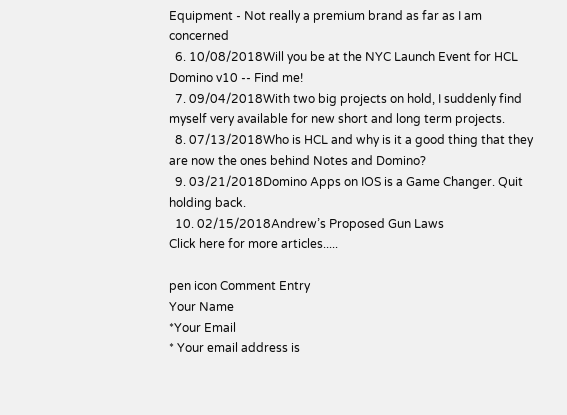Equipment - Not really a premium brand as far as I am concerned
  6. 10/08/2018Will you be at the NYC Launch Event for HCL Domino v10 -- Find me!
  7. 09/04/2018With two big projects on hold, I suddenly find myself very available for new short and long term projects.
  8. 07/13/2018Who is HCL and why is it a good thing that they are now the ones behind Notes and Domino?
  9. 03/21/2018Domino Apps on IOS is a Game Changer. Quit holding back.
  10. 02/15/2018Andrew’s Proposed Gun Laws
Click here for more articles.....

pen icon Comment Entry
Your Name
*Your Email
* Your email address is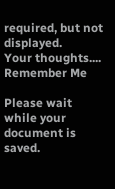required, but not displayed.
Your thoughts....
Remember Me

Please wait while your document is saved.